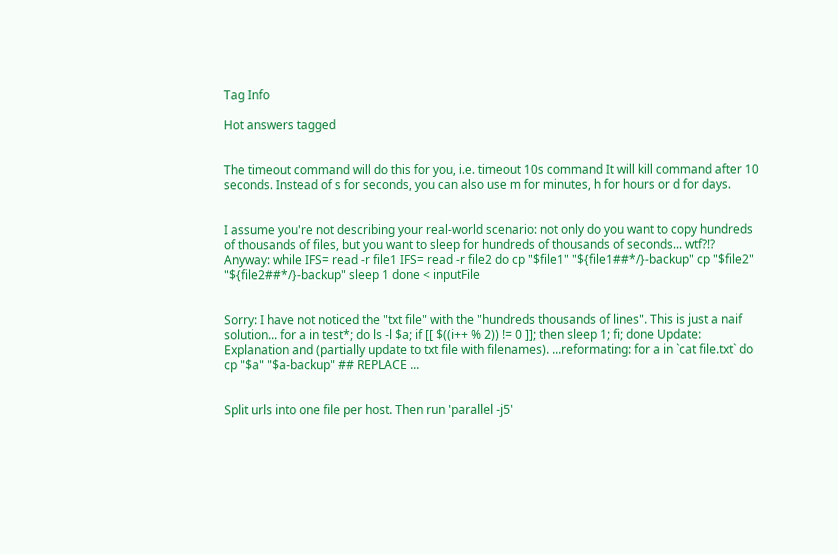Tag Info

Hot answers tagged


The timeout command will do this for you, i.e. timeout 10s command It will kill command after 10 seconds. Instead of s for seconds, you can also use m for minutes, h for hours or d for days.


I assume you're not describing your real-world scenario: not only do you want to copy hundreds of thousands of files, but you want to sleep for hundreds of thousands of seconds... wtf?!? Anyway: while IFS= read -r file1 IFS= read -r file2 do cp "$file1" "${file1##*/}-backup" cp "$file2" "${file2##*/}-backup" sleep 1 done < inputFile


Sorry: I have not noticed the "txt file" with the "hundreds thousands of lines". This is just a naif solution... for a in test*; do ls -l $a; if [[ $((i++ % 2)) != 0 ]]; then sleep 1; fi; done Update: Explanation and (partially update to txt file with filenames). ...reformating: for a in `cat file.txt` do cp "$a" "$a-backup" ## REPLACE ...


Split urls into one file per host. Then run 'parallel -j5'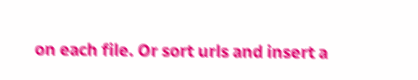on each file. Or sort urls and insert a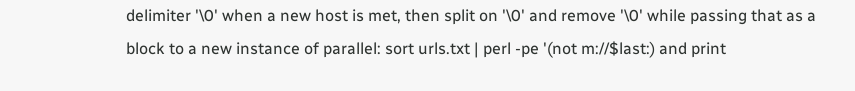delimiter '\0' when a new host is met, then split on '\0' and remove '\0' while passing that as a block to a new instance of parallel: sort urls.txt | perl -pe '(not m://$last:) and print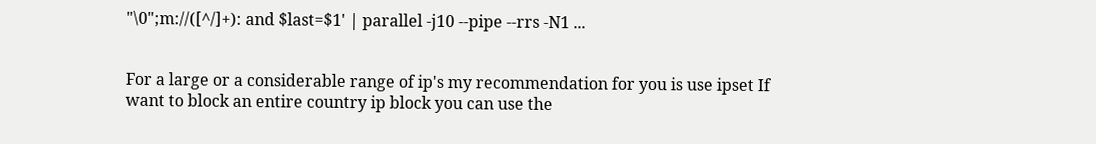"\0";m://([^/]+): and $last=$1' | parallel -j10 --pipe --rrs -N1 ...


For a large or a considerable range of ip's my recommendation for you is use ipset If want to block an entire country ip block you can use the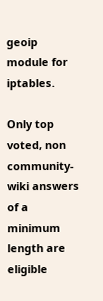geoip module for iptables.

Only top voted, non community-wiki answers of a minimum length are eligible